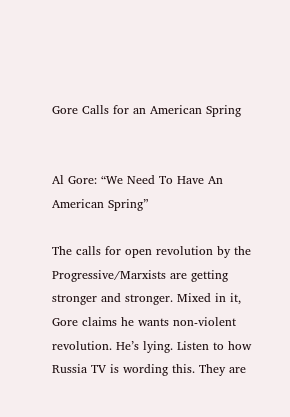Gore Calls for an American Spring


Al Gore: “We Need To Have An American Spring”

The calls for open revolution by the Progressive/Marxists are getting stronger and stronger. Mixed in it, Gore claims he wants non-violent revolution. He’s lying. Listen to how Russia TV is wording this. They are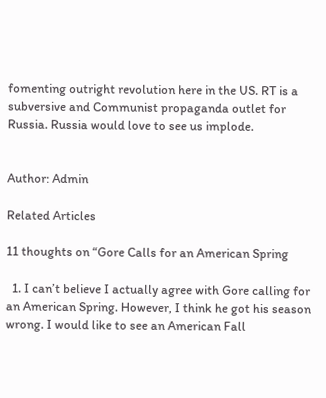fomenting outright revolution here in the US. RT is a subversive and Communist propaganda outlet for Russia. Russia would love to see us implode.


Author: Admin

Related Articles

11 thoughts on “Gore Calls for an American Spring

  1. I can’t believe I actually agree with Gore calling for an American Spring. However, I think he got his season wrong. I would like to see an American Fall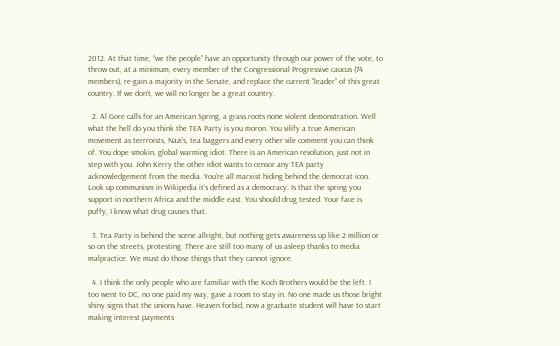2012. At that time, “we the people” have an opportunity through our power of the vote, to throw out, at a minimum, every member of the Congressional Progressive caucus (74 members), re-gain a majority in the Senate, and replace the current “leader” of this great country. If we don’t, we will no longer be a great country.

  2. Al Gore calls for an American Spring, a grass roots none violent demonstration. Well what the hell do you think the TEA Party is you moron. You vilify a true American movement as terrroists, Nazi’s, tea baggers and every other vile comment you can think of. You dope smokin, global warming idiot. There is an American revolution, just not in step with you. John Kerry the other idiot wants to censor any TEA party acknowledgement from the media. You’re all marxist hiding behind the democrat icon. Look up communism in Wikipedia it’s defined as a democracy. Is that the spring you support in northern Africa and the middle east. You should drug tested. Your face is puffy, I know what drug causes that.

  3. Tea Party is behind the scene allright, but nothing gets awareness up like 2 million or so on the streets, protesting. There are still too many of us asleep thanks to media malpractice. We must do those things that they cannot ignore.

  4. I think the only people who are familiar with the Koch Brothers would be the left. I too went to DC, no one paid my way, gave a room to stay in. No one made us those bright shiny signs that the unions have. Heaven forbid, now a graduate student will have to start making interest payments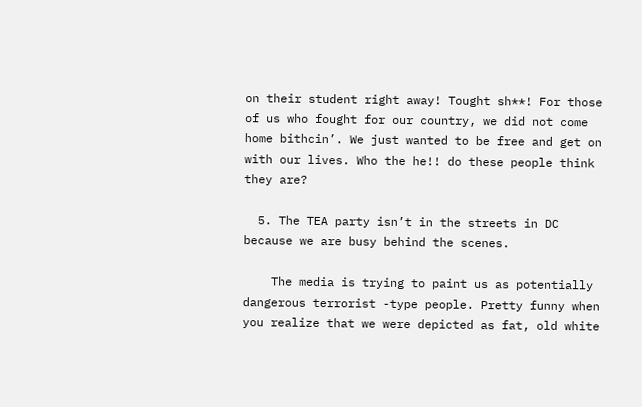on their student right away! Tought sh**! For those of us who fought for our country, we did not come home bithcin’. We just wanted to be free and get on with our lives. Who the he!! do these people think they are?

  5. The TEA party isn’t in the streets in DC because we are busy behind the scenes.

    The media is trying to paint us as potentially dangerous terrorist -type people. Pretty funny when you realize that we were depicted as fat, old white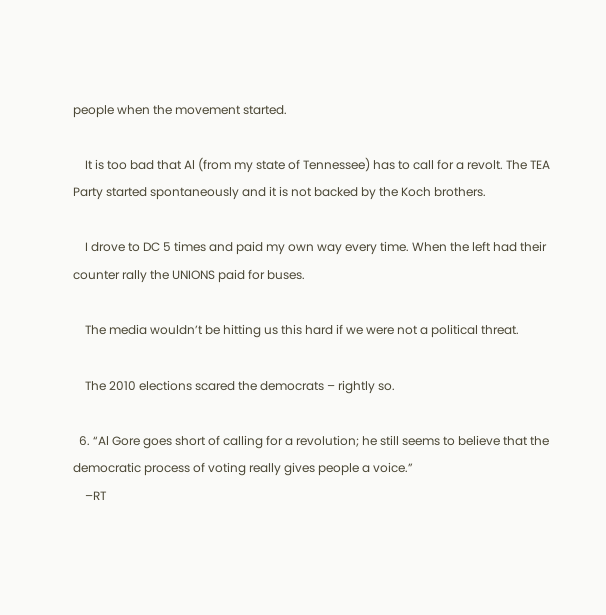people when the movement started.

    It is too bad that Al (from my state of Tennessee) has to call for a revolt. The TEA Party started spontaneously and it is not backed by the Koch brothers.

    I drove to DC 5 times and paid my own way every time. When the left had their counter rally the UNIONS paid for buses.

    The media wouldn’t be hitting us this hard if we were not a political threat.

    The 2010 elections scared the democrats – rightly so.

  6. “Al Gore goes short of calling for a revolution; he still seems to believe that the democratic process of voting really gives people a voice.”
    –RT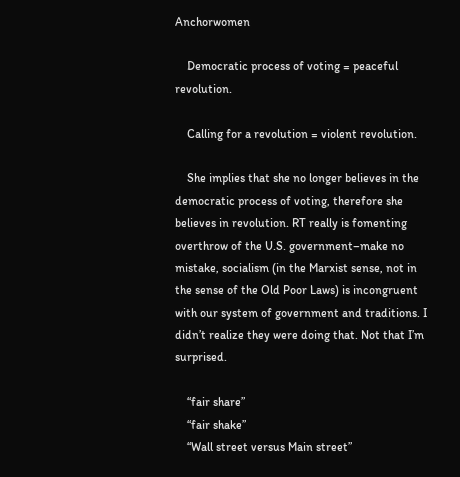Anchorwomen

    Democratic process of voting = peaceful revolution.

    Calling for a revolution = violent revolution.

    She implies that she no longer believes in the democratic process of voting, therefore she believes in revolution. RT really is fomenting overthrow of the U.S. government–make no mistake, socialism (in the Marxist sense, not in the sense of the Old Poor Laws) is incongruent with our system of government and traditions. I didn’t realize they were doing that. Not that I’m surprised.

    “fair share”
    “fair shake”
    “Wall street versus Main street”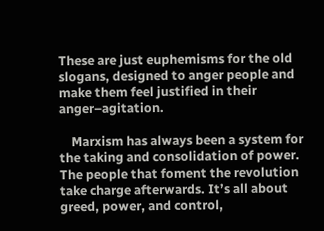These are just euphemisms for the old slogans, designed to anger people and make them feel justified in their anger–agitation.

    Marxism has always been a system for the taking and consolidation of power. The people that foment the revolution take charge afterwards. It’s all about greed, power, and control,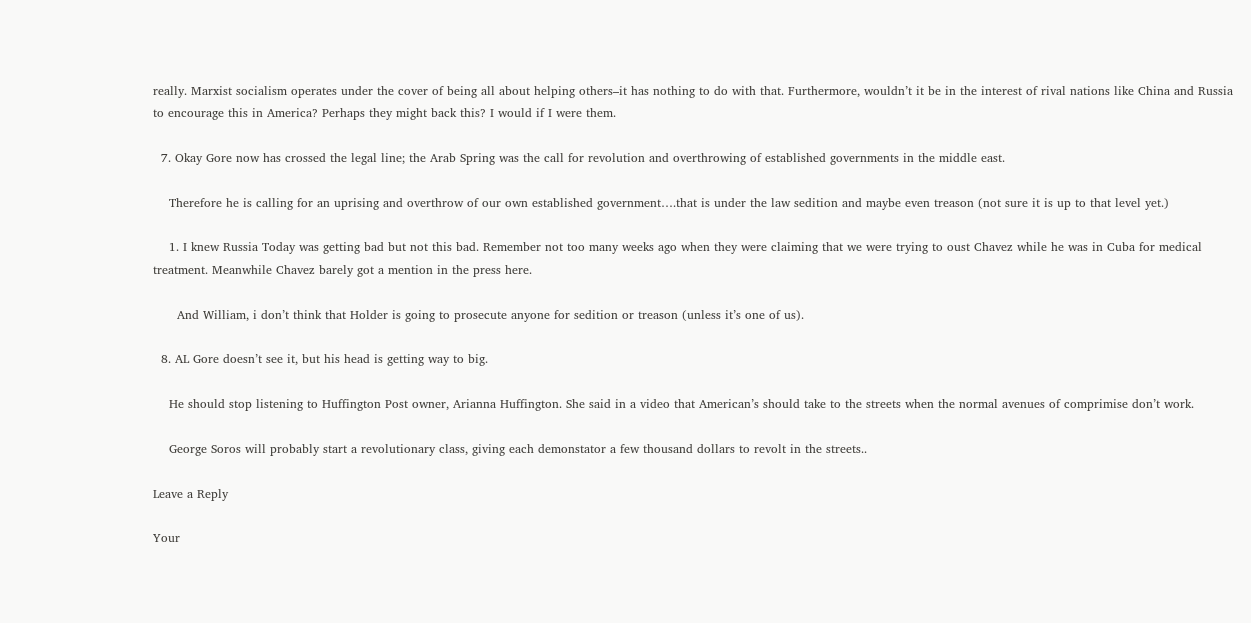really. Marxist socialism operates under the cover of being all about helping others–it has nothing to do with that. Furthermore, wouldn’t it be in the interest of rival nations like China and Russia to encourage this in America? Perhaps they might back this? I would if I were them.

  7. Okay Gore now has crossed the legal line; the Arab Spring was the call for revolution and overthrowing of established governments in the middle east.

    Therefore he is calling for an uprising and overthrow of our own established government….that is under the law sedition and maybe even treason (not sure it is up to that level yet.)

    1. I knew Russia Today was getting bad but not this bad. Remember not too many weeks ago when they were claiming that we were trying to oust Chavez while he was in Cuba for medical treatment. Meanwhile Chavez barely got a mention in the press here.

      And William, i don’t think that Holder is going to prosecute anyone for sedition or treason (unless it’s one of us).

  8. AL Gore doesn’t see it, but his head is getting way to big.

    He should stop listening to Huffington Post owner, Arianna Huffington. She said in a video that American’s should take to the streets when the normal avenues of comprimise don’t work.

    George Soros will probably start a revolutionary class, giving each demonstator a few thousand dollars to revolt in the streets..

Leave a Reply

Your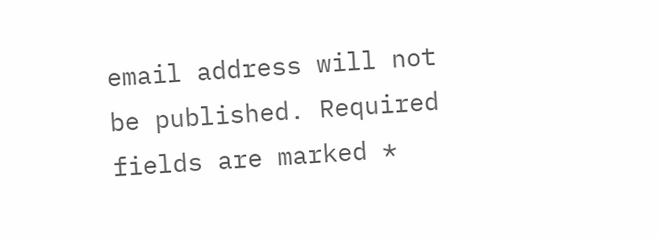email address will not be published. Required fields are marked *